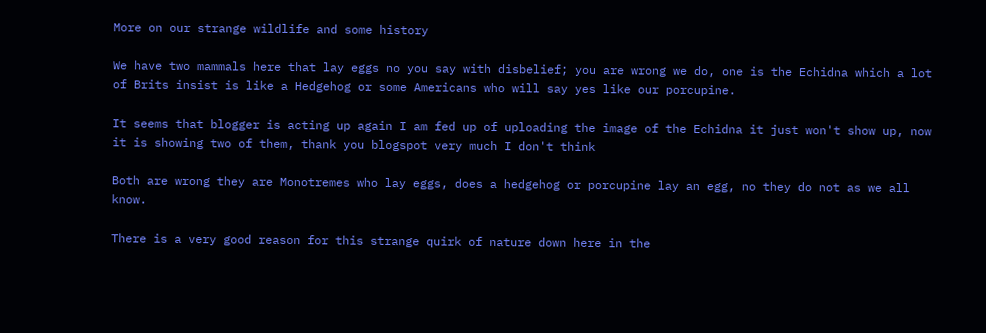More on our strange wildlife and some history

We have two mammals here that lay eggs no you say with disbelief; you are wrong we do, one is the Echidna which a lot of Brits insist is like a Hedgehog or some Americans who will say yes like our porcupine.

It seems that blogger is acting up again I am fed up of uploading the image of the Echidna it just won't show up, now it is showing two of them, thank you blogspot very much I don't think

Both are wrong they are Monotremes who lay eggs, does a hedgehog or porcupine lay an egg, no they do not as we all know.

There is a very good reason for this strange quirk of nature down here in the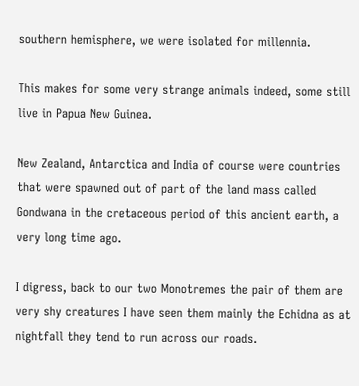southern hemisphere, we were isolated for millennia.

This makes for some very strange animals indeed, some still live in Papua New Guinea.

New Zealand, Antarctica and India of course were countries that were spawned out of part of the land mass called Gondwana in the cretaceous period of this ancient earth, a very long time ago.

I digress, back to our two Monotremes the pair of them are very shy creatures I have seen them mainly the Echidna as at nightfall they tend to run across our roads.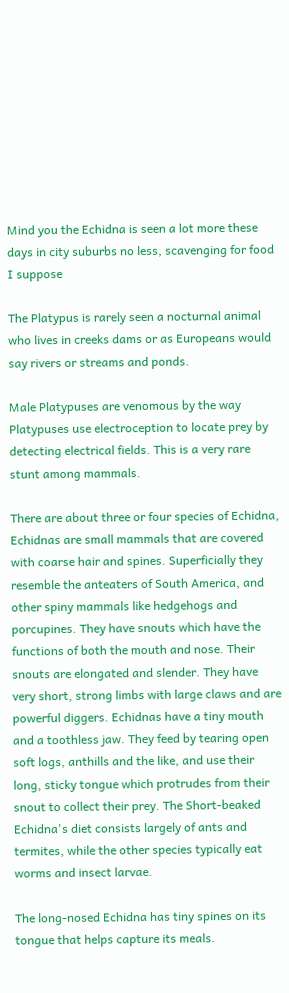Mind you the Echidna is seen a lot more these days in city suburbs no less, scavenging for food I suppose

The Platypus is rarely seen a nocturnal animal who lives in creeks dams or as Europeans would say rivers or streams and ponds.

Male Platypuses are venomous by the way Platypuses use electroception to locate prey by detecting electrical fields. This is a very rare stunt among mammals.

There are about three or four species of Echidna, Echidnas are small mammals that are covered with coarse hair and spines. Superficially they resemble the anteaters of South America, and other spiny mammals like hedgehogs and porcupines. They have snouts which have the functions of both the mouth and nose. Their snouts are elongated and slender. They have very short, strong limbs with large claws and are powerful diggers. Echidnas have a tiny mouth and a toothless jaw. They feed by tearing open soft logs, anthills and the like, and use their long, sticky tongue which protrudes from their snout to collect their prey. The Short-beaked Echidna's diet consists largely of ants and termites, while the other species typically eat worms and insect larvae.

The long-nosed Echidna has tiny spines on its tongue that helps capture its meals.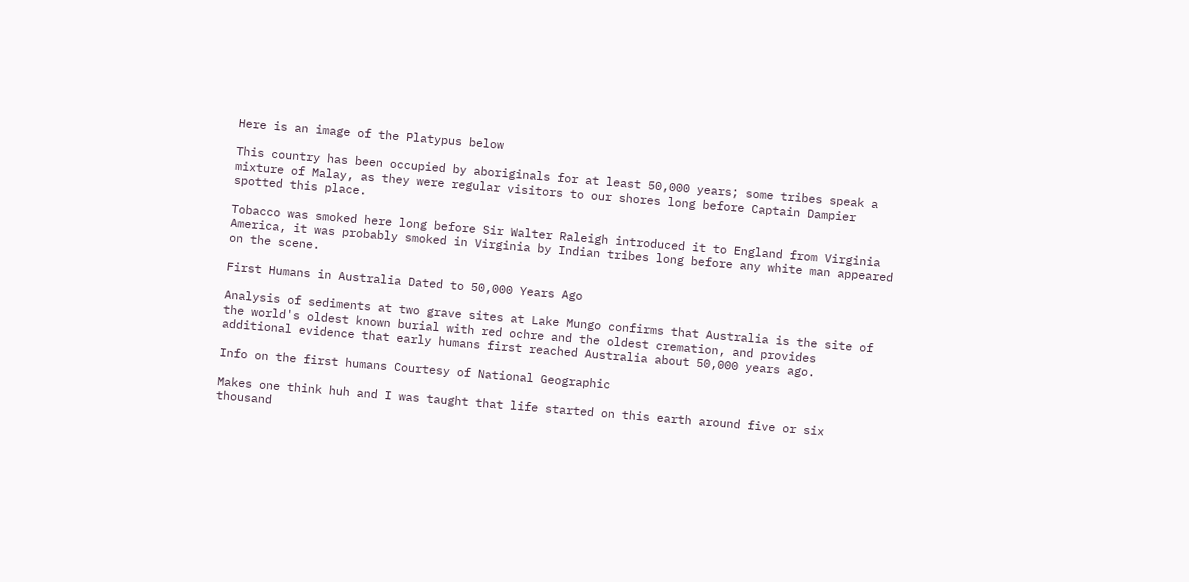Here is an image of the Platypus below

This country has been occupied by aboriginals for at least 50,000 years; some tribes speak a mixture of Malay, as they were regular visitors to our shores long before Captain Dampier spotted this place.

Tobacco was smoked here long before Sir Walter Raleigh introduced it to England from Virginia America, it was probably smoked in Virginia by Indian tribes long before any white man appeared on the scene.

First Humans in Australia Dated to 50,000 Years Ago

Analysis of sediments at two grave sites at Lake Mungo confirms that Australia is the site of the world's oldest known burial with red ochre and the oldest cremation, and provides additional evidence that early humans first reached Australia about 50,000 years ago.

Info on the first humans Courtesy of National Geographic

Makes one think huh and I was taught that life started on this earth around five or six thousand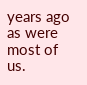years ago as were most of us.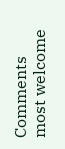Comments most welcome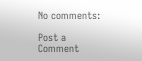No comments:

Post a Comment